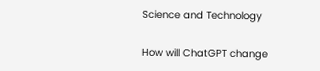Science and Technology

How will ChatGPT change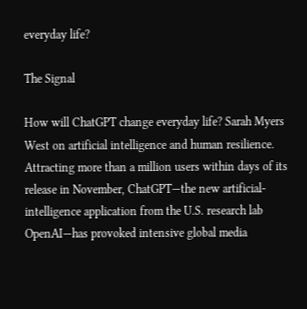everyday life?

The Signal

How will ChatGPT change everyday life? Sarah Myers West on artificial intelligence and human resilience.
Attracting more than a million users within days of its release in November, ChatGPT—the new artificial-intelligence application from the U.S. research lab OpenAI—has provoked intensive global media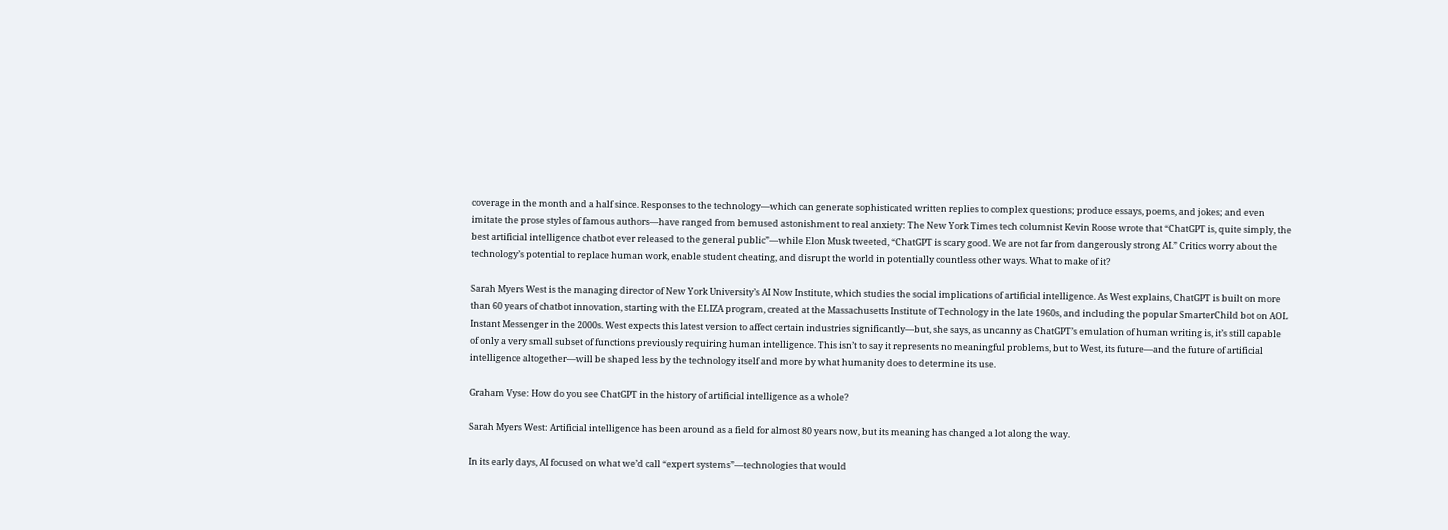coverage in the month and a half since. Responses to the technology—which can generate sophisticated written replies to complex questions; produce essays, poems, and jokes; and even imitate the prose styles of famous authors—have ranged from bemused astonishment to real anxiety: The New York Times tech columnist Kevin Roose wrote that “ChatGPT is, quite simply, the best artificial intelligence chatbot ever released to the general public”—while Elon Musk tweeted, “ChatGPT is scary good. We are not far from dangerously strong AI.” Critics worry about the technology’s potential to replace human work, enable student cheating, and disrupt the world in potentially countless other ways. What to make of it?

Sarah Myers West is the managing director of New York University’s AI Now Institute, which studies the social implications of artificial intelligence. As West explains, ChatGPT is built on more than 60 years of chatbot innovation, starting with the ELIZA program, created at the Massachusetts Institute of Technology in the late 1960s, and including the popular SmarterChild bot on AOL Instant Messenger in the 2000s. West expects this latest version to affect certain industries significantly—but, she says, as uncanny as ChatGPT’s emulation of human writing is, it’s still capable of only a very small subset of functions previously requiring human intelligence. This isn’t to say it represents no meaningful problems, but to West, its future—and the future of artificial intelligence altogether—will be shaped less by the technology itself and more by what humanity does to determine its use.

Graham Vyse: How do you see ChatGPT in the history of artificial intelligence as a whole?

Sarah Myers West: Artificial intelligence has been around as a field for almost 80 years now, but its meaning has changed a lot along the way.

In its early days, AI focused on what we’d call “expert systems”—technologies that would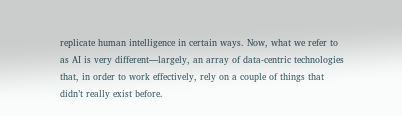replicate human intelligence in certain ways. Now, what we refer to as AI is very different—largely, an array of data-centric technologies that, in order to work effectively, rely on a couple of things that didn’t really exist before.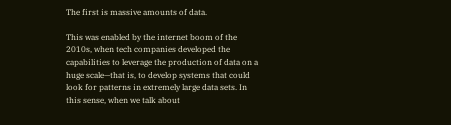The first is massive amounts of data.

This was enabled by the internet boom of the 2010s, when tech companies developed the capabilities to leverage the production of data on a huge scale—that is, to develop systems that could look for patterns in extremely large data sets. In this sense, when we talk about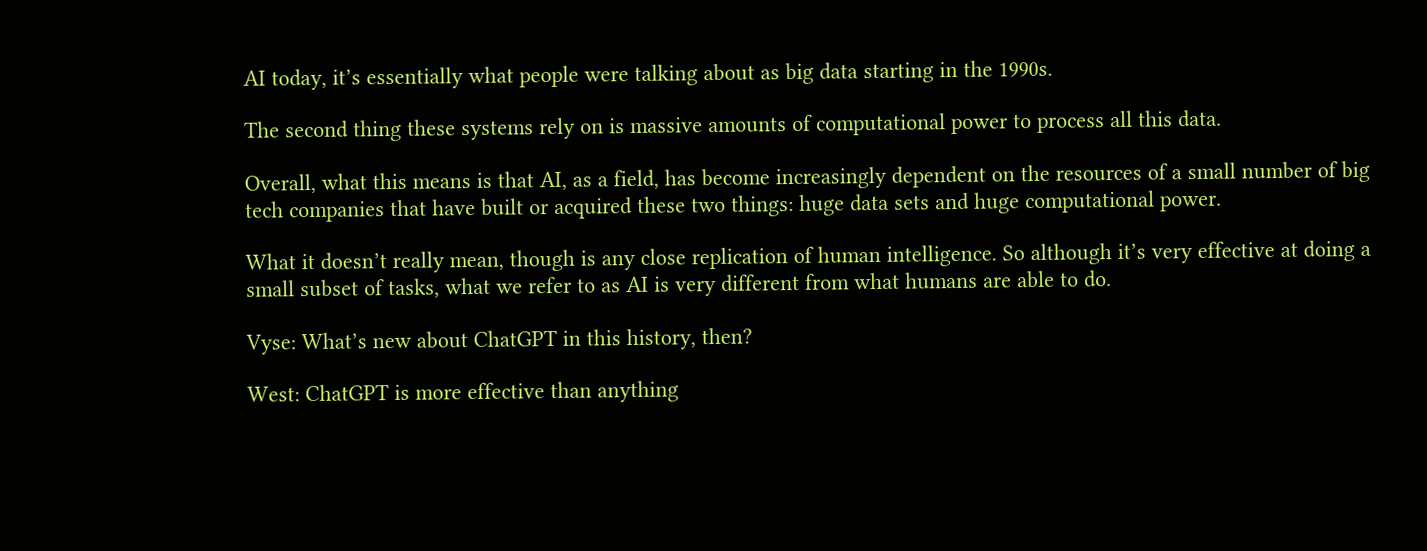AI today, it’s essentially what people were talking about as big data starting in the 1990s.

The second thing these systems rely on is massive amounts of computational power to process all this data.

Overall, what this means is that AI, as a field, has become increasingly dependent on the resources of a small number of big tech companies that have built or acquired these two things: huge data sets and huge computational power.

What it doesn’t really mean, though is any close replication of human intelligence. So although it’s very effective at doing a small subset of tasks, what we refer to as AI is very different from what humans are able to do.

Vyse: What’s new about ChatGPT in this history, then?

West: ChatGPT is more effective than anything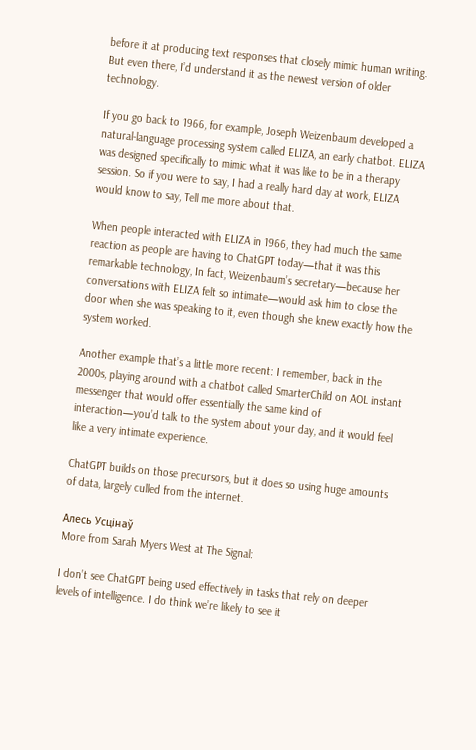before it at producing text responses that closely mimic human writing. But even there, I’d understand it as the newest version of older technology.

If you go back to 1966, for example, Joseph Weizenbaum developed a natural-language processing system called ELIZA, an early chatbot. ELIZA was designed specifically to mimic what it was like to be in a therapy session. So if you were to say, I had a really hard day at work, ELIZA would know to say, Tell me more about that.

When people interacted with ELIZA in 1966, they had much the same reaction as people are having to ChatGPT today—that it was this remarkable technology, In fact, Weizenbaum’s secretary—because her conversations with ELIZA felt so intimate—would ask him to close the door when she was speaking to it, even though she knew exactly how the system worked.

Another example that’s a little more recent: I remember, back in the 2000s, playing around with a chatbot called SmarterChild on AOL instant messenger that would offer essentially the same kind of interaction—you’d talk to the system about your day, and it would feel like a very intimate experience.

ChatGPT builds on those precursors, but it does so using huge amounts of data, largely culled from the internet.

Алесь Усцінаў
More from Sarah Myers West at The Signal:

I don’t see ChatGPT being used effectively in tasks that rely on deeper levels of intelligence. I do think we’re likely to see it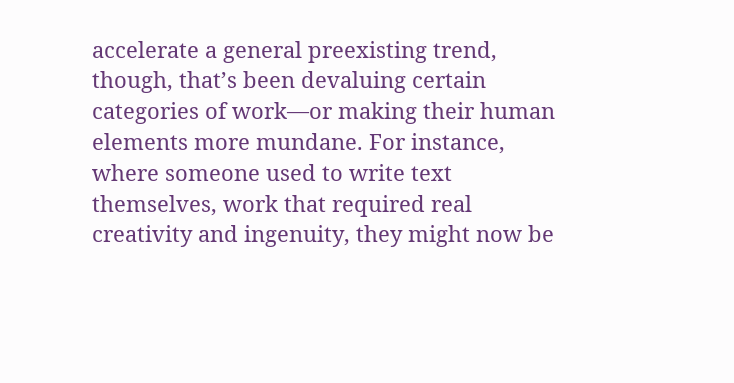accelerate a general preexisting trend, though, that’s been devaluing certain categories of work—or making their human elements more mundane. For instance, where someone used to write text themselves, work that required real creativity and ingenuity, they might now be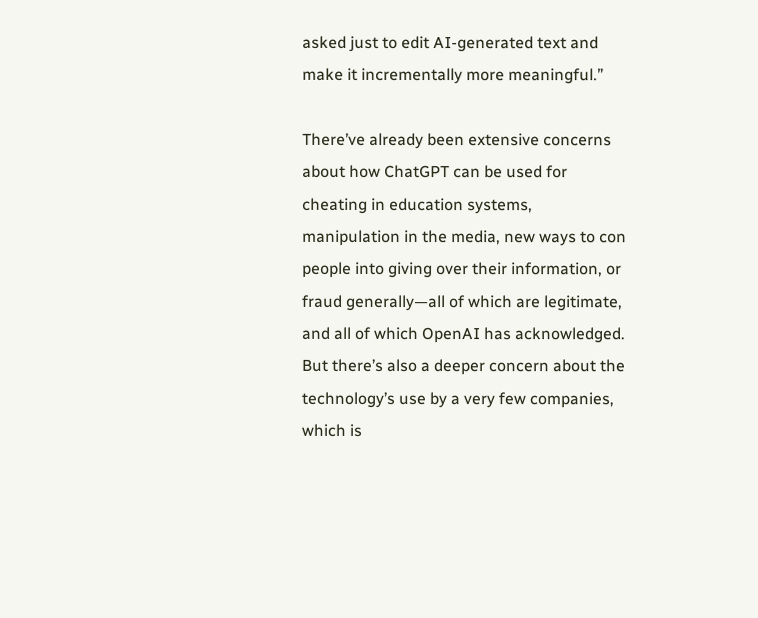asked just to edit AI-generated text and make it incrementally more meaningful.”

There’ve already been extensive concerns about how ChatGPT can be used for cheating in education systems, manipulation in the media, new ways to con people into giving over their information, or fraud generally—all of which are legitimate, and all of which OpenAI has acknowledged. But there’s also a deeper concern about the technology’s use by a very few companies, which is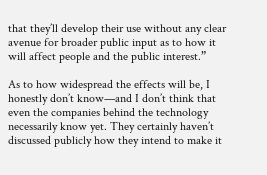that they’ll develop their use without any clear avenue for broader public input as to how it will affect people and the public interest.”

As to how widespread the effects will be, I honestly don’t know—and I don’t think that even the companies behind the technology necessarily know yet. They certainly haven’t discussed publicly how they intend to make it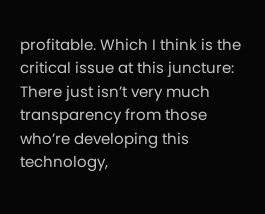profitable. Which I think is the critical issue at this juncture: There just isn’t very much transparency from those who’re developing this technology,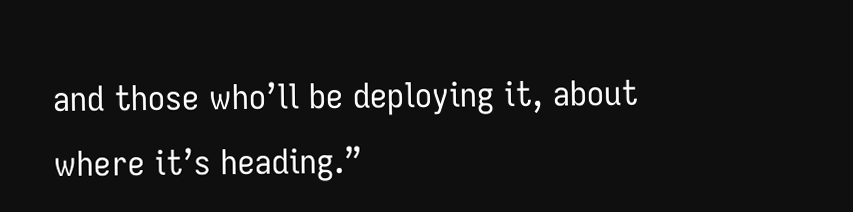and those who’ll be deploying it, about where it’s heading.”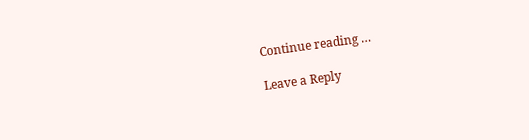Continue reading …

Leave a Reply